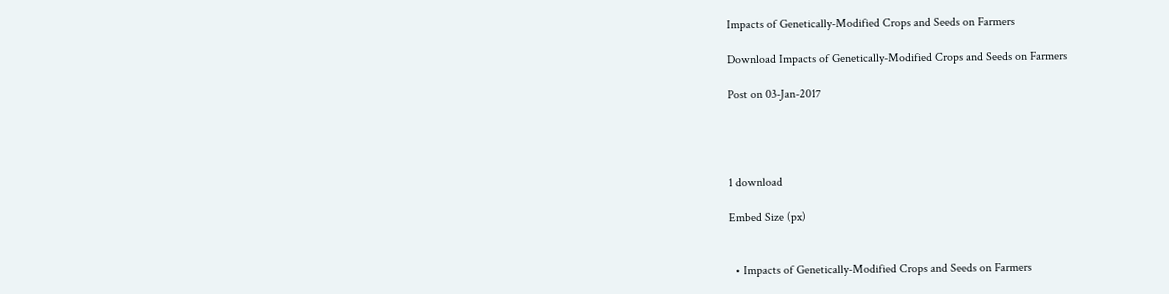Impacts of Genetically-Modified Crops and Seeds on Farmers

Download Impacts of Genetically-Modified Crops and Seeds on Farmers

Post on 03-Jan-2017




1 download

Embed Size (px)


  • Impacts of Genetically-Modified Crops and Seeds on Farmers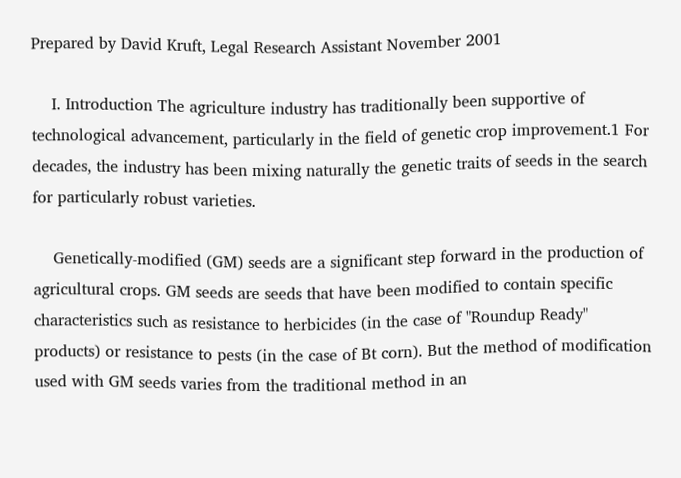Prepared by David Kruft, Legal Research Assistant November 2001

    I. Introduction The agriculture industry has traditionally been supportive of technological advancement, particularly in the field of genetic crop improvement.1 For decades, the industry has been mixing naturally the genetic traits of seeds in the search for particularly robust varieties.

    Genetically-modified (GM) seeds are a significant step forward in the production of agricultural crops. GM seeds are seeds that have been modified to contain specific characteristics such as resistance to herbicides (in the case of "Roundup Ready" products) or resistance to pests (in the case of Bt corn). But the method of modification used with GM seeds varies from the traditional method in an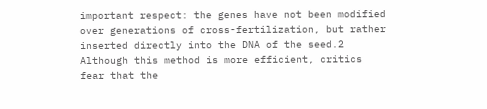important respect: the genes have not been modified over generations of cross-fertilization, but rather inserted directly into the DNA of the seed.2 Although this method is more efficient, critics fear that the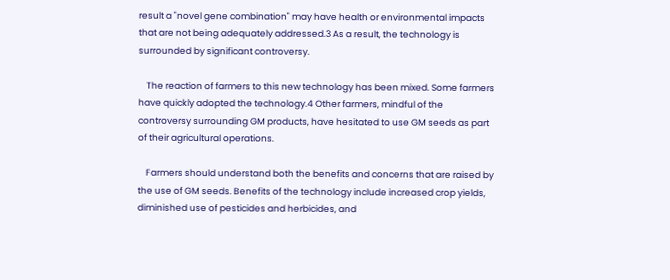result a "novel gene combination" may have health or environmental impacts that are not being adequately addressed.3 As a result, the technology is surrounded by significant controversy.

    The reaction of farmers to this new technology has been mixed. Some farmers have quickly adopted the technology.4 Other farmers, mindful of the controversy surrounding GM products, have hesitated to use GM seeds as part of their agricultural operations.

    Farmers should understand both the benefits and concerns that are raised by the use of GM seeds. Benefits of the technology include increased crop yields, diminished use of pesticides and herbicides, and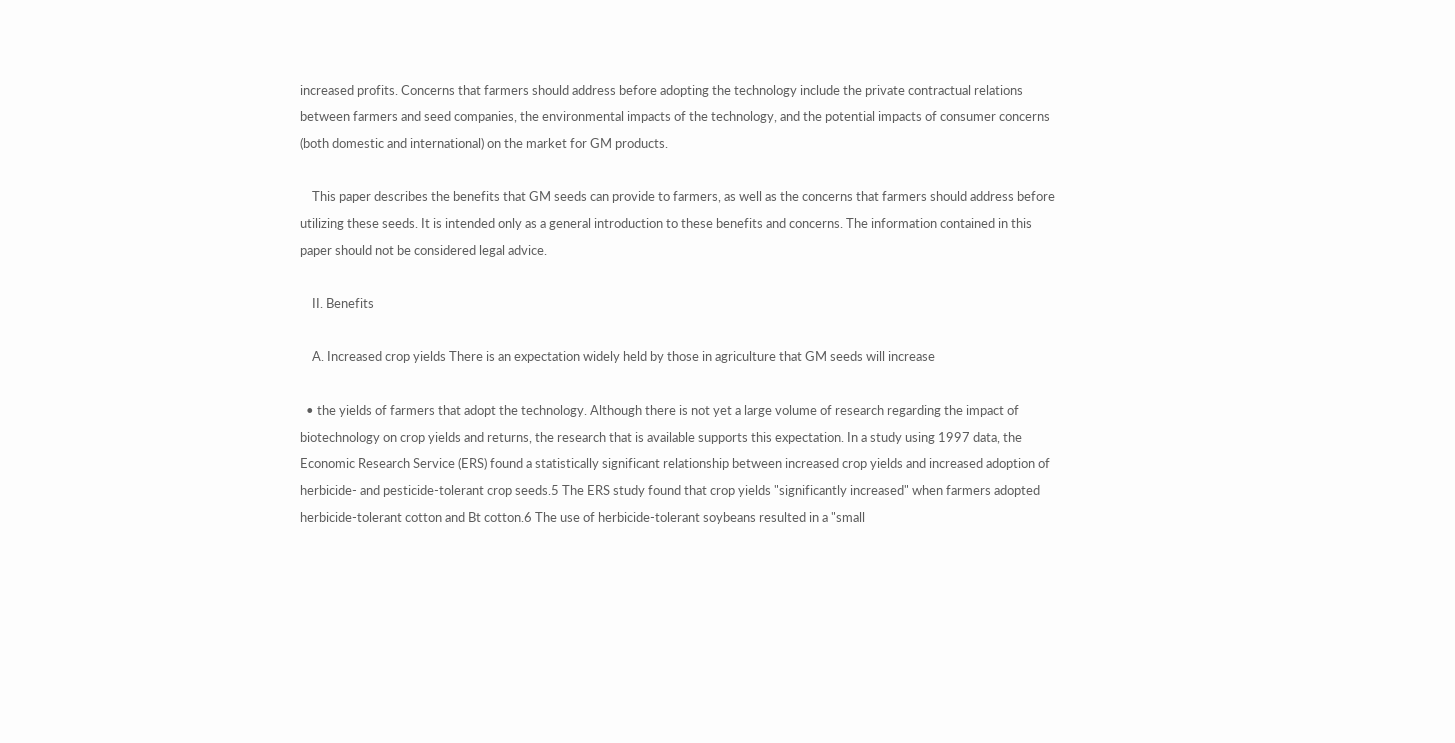increased profits. Concerns that farmers should address before adopting the technology include the private contractual relations between farmers and seed companies, the environmental impacts of the technology, and the potential impacts of consumer concerns (both domestic and international) on the market for GM products.

    This paper describes the benefits that GM seeds can provide to farmers, as well as the concerns that farmers should address before utilizing these seeds. It is intended only as a general introduction to these benefits and concerns. The information contained in this paper should not be considered legal advice.

    II. Benefits

    A. Increased crop yields There is an expectation widely held by those in agriculture that GM seeds will increase

  • the yields of farmers that adopt the technology. Although there is not yet a large volume of research regarding the impact of biotechnology on crop yields and returns, the research that is available supports this expectation. In a study using 1997 data, the Economic Research Service (ERS) found a statistically significant relationship between increased crop yields and increased adoption of herbicide- and pesticide-tolerant crop seeds.5 The ERS study found that crop yields "significantly increased" when farmers adopted herbicide-tolerant cotton and Bt cotton.6 The use of herbicide-tolerant soybeans resulted in a "small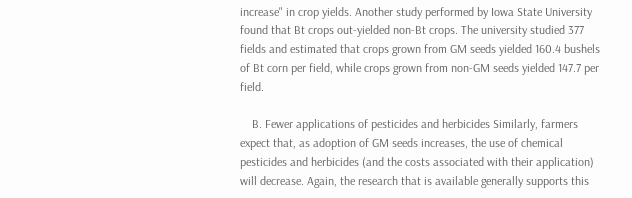increase" in crop yields. Another study performed by Iowa State University found that Bt crops out-yielded non-Bt crops. The university studied 377 fields and estimated that crops grown from GM seeds yielded 160.4 bushels of Bt corn per field, while crops grown from non-GM seeds yielded 147.7 per field.

    B. Fewer applications of pesticides and herbicides Similarly, farmers expect that, as adoption of GM seeds increases, the use of chemical pesticides and herbicides (and the costs associated with their application) will decrease. Again, the research that is available generally supports this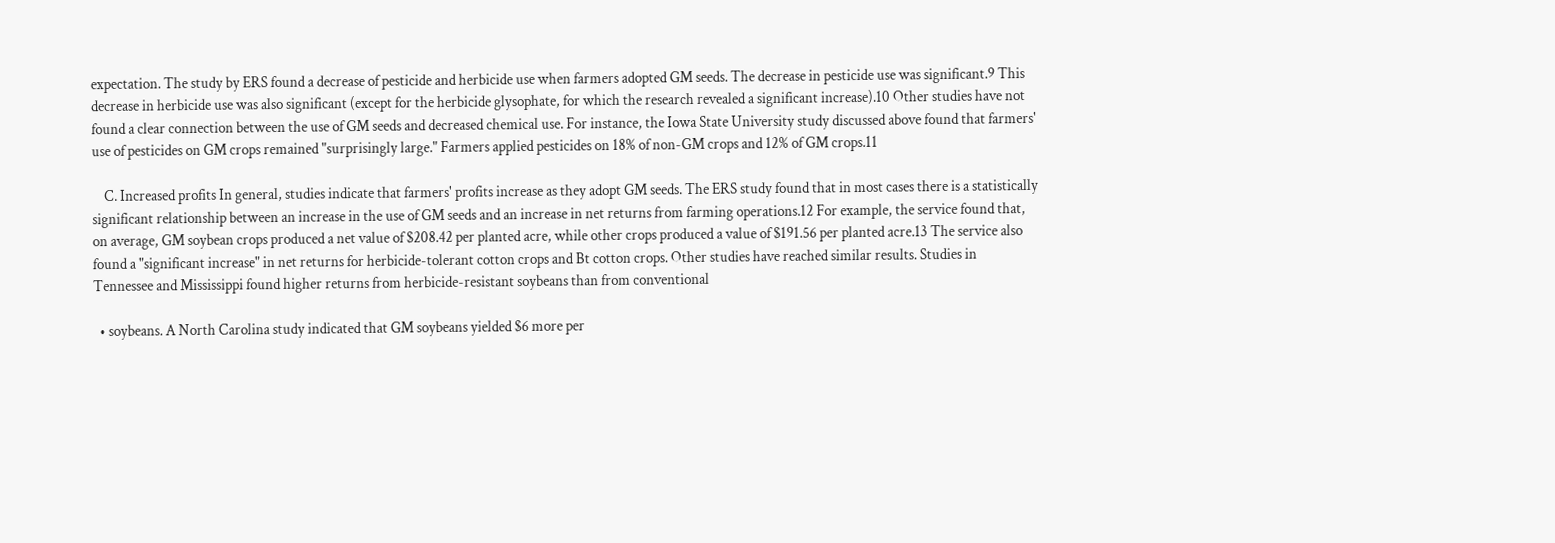expectation. The study by ERS found a decrease of pesticide and herbicide use when farmers adopted GM seeds. The decrease in pesticide use was significant.9 This decrease in herbicide use was also significant (except for the herbicide glysophate, for which the research revealed a significant increase).10 Other studies have not found a clear connection between the use of GM seeds and decreased chemical use. For instance, the Iowa State University study discussed above found that farmers' use of pesticides on GM crops remained "surprisingly large." Farmers applied pesticides on 18% of non-GM crops and 12% of GM crops.11

    C. Increased profits In general, studies indicate that farmers' profits increase as they adopt GM seeds. The ERS study found that in most cases there is a statistically significant relationship between an increase in the use of GM seeds and an increase in net returns from farming operations.12 For example, the service found that, on average, GM soybean crops produced a net value of $208.42 per planted acre, while other crops produced a value of $191.56 per planted acre.13 The service also found a "significant increase" in net returns for herbicide-tolerant cotton crops and Bt cotton crops. Other studies have reached similar results. Studies in Tennessee and Mississippi found higher returns from herbicide-resistant soybeans than from conventional

  • soybeans. A North Carolina study indicated that GM soybeans yielded $6 more per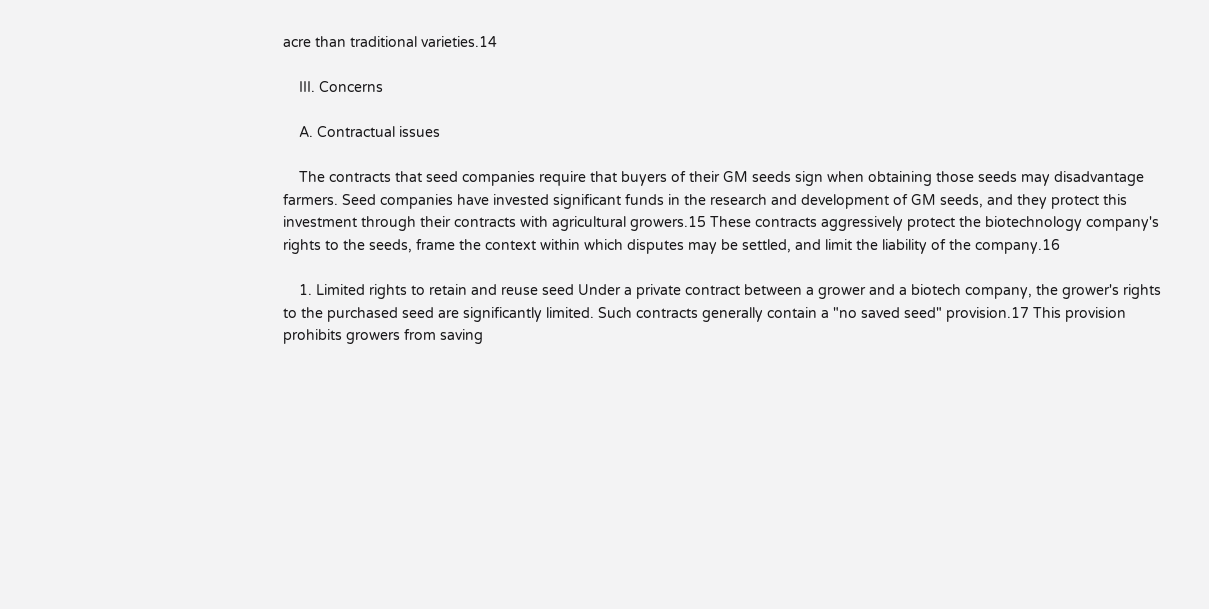acre than traditional varieties.14

    III. Concerns

    A. Contractual issues

    The contracts that seed companies require that buyers of their GM seeds sign when obtaining those seeds may disadvantage farmers. Seed companies have invested significant funds in the research and development of GM seeds, and they protect this investment through their contracts with agricultural growers.15 These contracts aggressively protect the biotechnology company's rights to the seeds, frame the context within which disputes may be settled, and limit the liability of the company.16

    1. Limited rights to retain and reuse seed Under a private contract between a grower and a biotech company, the grower's rights to the purchased seed are significantly limited. Such contracts generally contain a "no saved seed" provision.17 This provision prohibits growers from saving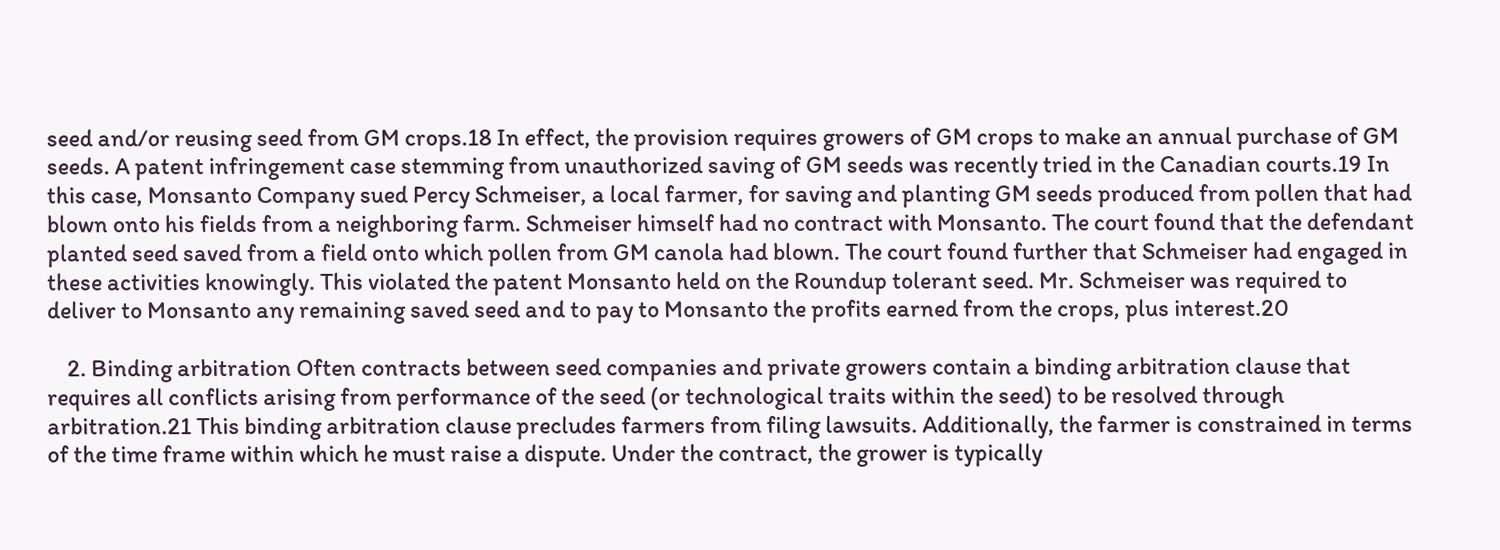seed and/or reusing seed from GM crops.18 In effect, the provision requires growers of GM crops to make an annual purchase of GM seeds. A patent infringement case stemming from unauthorized saving of GM seeds was recently tried in the Canadian courts.19 In this case, Monsanto Company sued Percy Schmeiser, a local farmer, for saving and planting GM seeds produced from pollen that had blown onto his fields from a neighboring farm. Schmeiser himself had no contract with Monsanto. The court found that the defendant planted seed saved from a field onto which pollen from GM canola had blown. The court found further that Schmeiser had engaged in these activities knowingly. This violated the patent Monsanto held on the Roundup tolerant seed. Mr. Schmeiser was required to deliver to Monsanto any remaining saved seed and to pay to Monsanto the profits earned from the crops, plus interest.20

    2. Binding arbitration Often contracts between seed companies and private growers contain a binding arbitration clause that requires all conflicts arising from performance of the seed (or technological traits within the seed) to be resolved through arbitration.21 This binding arbitration clause precludes farmers from filing lawsuits. Additionally, the farmer is constrained in terms of the time frame within which he must raise a dispute. Under the contract, the grower is typically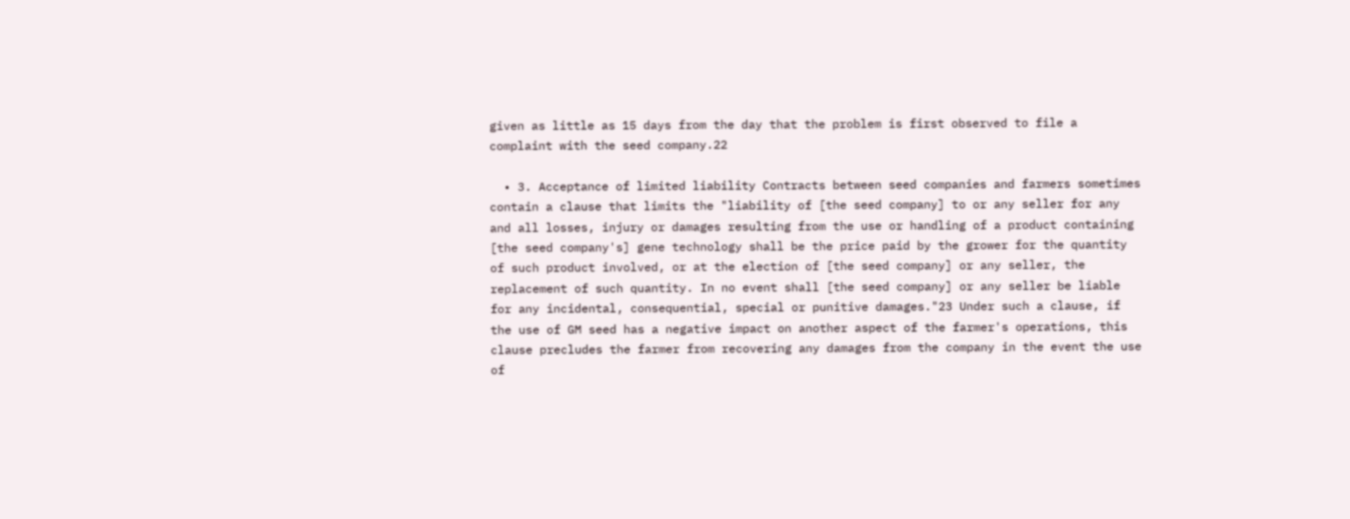given as little as 15 days from the day that the problem is first observed to file a complaint with the seed company.22

  • 3. Acceptance of limited liability Contracts between seed companies and farmers sometimes contain a clause that limits the "liability of [the seed company] to or any seller for any and all losses, injury or damages resulting from the use or handling of a product containing [the seed company's] gene technology shall be the price paid by the grower for the quantity of such product involved, or at the election of [the seed company] or any seller, the replacement of such quantity. In no event shall [the seed company] or any seller be liable for any incidental, consequential, special or punitive damages."23 Under such a clause, if the use of GM seed has a negative impact on another aspect of the farmer's operations, this clause precludes the farmer from recovering any damages from the company in the event the use of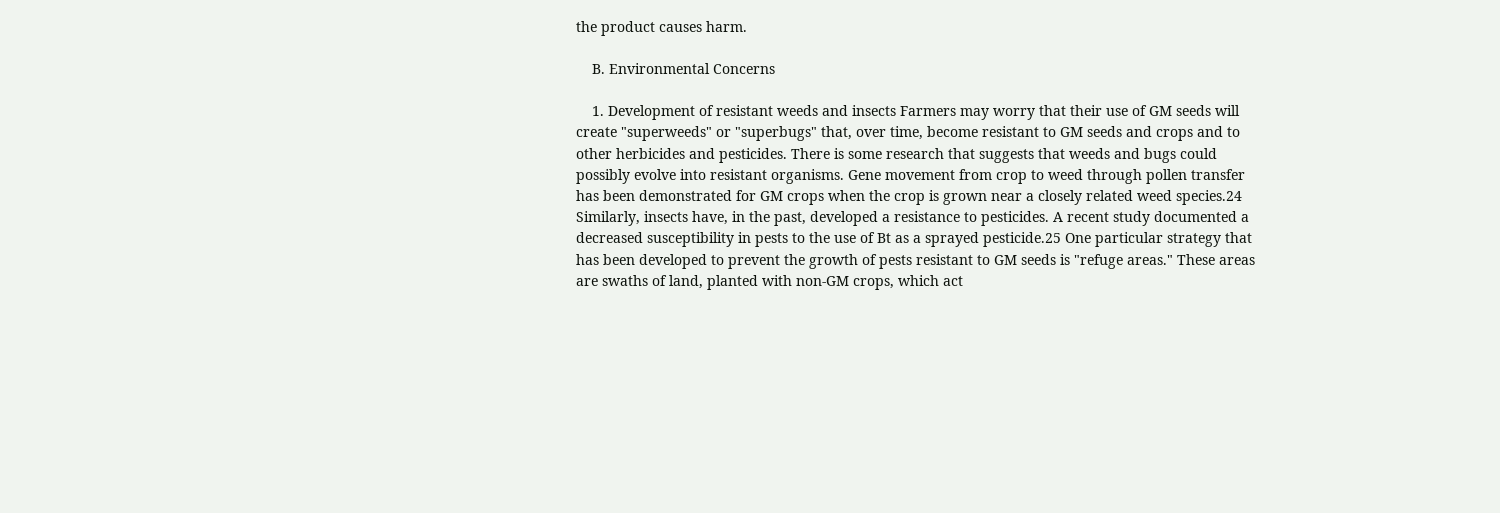the product causes harm.

    B. Environmental Concerns

    1. Development of resistant weeds and insects Farmers may worry that their use of GM seeds will create "superweeds" or "superbugs" that, over time, become resistant to GM seeds and crops and to other herbicides and pesticides. There is some research that suggests that weeds and bugs could possibly evolve into resistant organisms. Gene movement from crop to weed through pollen transfer has been demonstrated for GM crops when the crop is grown near a closely related weed species.24 Similarly, insects have, in the past, developed a resistance to pesticides. A recent study documented a decreased susceptibility in pests to the use of Bt as a sprayed pesticide.25 One particular strategy that has been developed to prevent the growth of pests resistant to GM seeds is "refuge areas." These areas are swaths of land, planted with non-GM crops, which act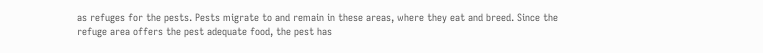as refuges for the pests. Pests migrate to and remain in these areas, where they eat and breed. Since the refuge area offers the pest adequate food, the pest has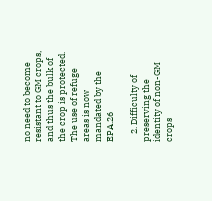no need to become resistant to GM crops, and thus the bulk of the crop is protected. The use of refuge areas is now mandated by the EPA.26

    2. Difficulty of preserving the identity of non-GM crops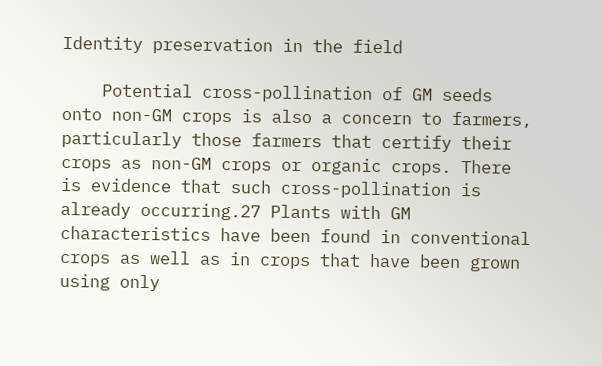Identity preservation in the field

    Potential cross-pollination of GM seeds onto non-GM crops is also a concern to farmers, particularly those farmers that certify their crops as non-GM crops or organic crops. There is evidence that such cross-pollination is already occurring.27 Plants with GM characteristics have been found in conventional crops as well as in crops that have been grown using only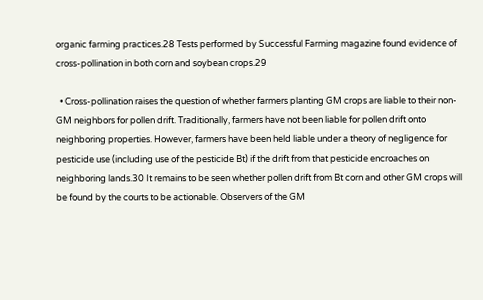organic farming practices.28 Tests performed by Successful Farming magazine found evidence of cross-pollination in both corn and soybean crops.29

  • Cross-pollination raises the question of whether farmers planting GM crops are liable to their non-GM neighbors for pollen drift. Traditionally, farmers have not been liable for pollen drift onto neighboring properties. However, farmers have been held liable under a theory of negligence for pesticide use (including use of the pesticide Bt) if the drift from that pesticide encroaches on neighboring lands.30 It remains to be seen whether pollen drift from Bt corn and other GM crops will be found by the courts to be actionable. Observers of the GM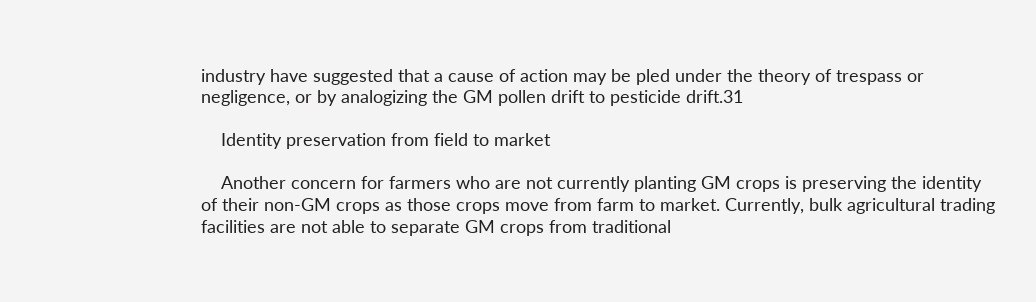industry have suggested that a cause of action may be pled under the theory of trespass or negligence, or by analogizing the GM pollen drift to pesticide drift.31

    Identity preservation from field to market

    Another concern for farmers who are not currently planting GM crops is preserving the identity of their non-GM crops as those crops move from farm to market. Currently, bulk agricultural trading facilities are not able to separate GM crops from traditional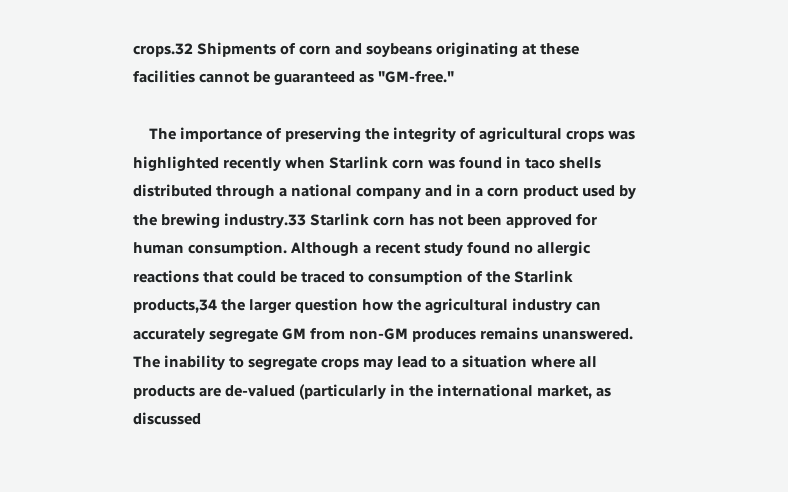crops.32 Shipments of corn and soybeans originating at these facilities cannot be guaranteed as "GM-free."

    The importance of preserving the integrity of agricultural crops was highlighted recently when Starlink corn was found in taco shells distributed through a national company and in a corn product used by the brewing industry.33 Starlink corn has not been approved for human consumption. Although a recent study found no allergic reactions that could be traced to consumption of the Starlink products,34 the larger question how the agricultural industry can accurately segregate GM from non-GM produces remains unanswered. The inability to segregate crops may lead to a situation where all products are de-valued (particularly in the international market, as discussed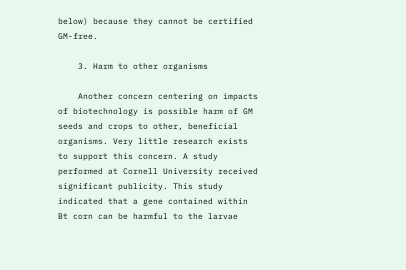below) because they cannot be certified GM-free.

    3. Harm to other organisms

    Another concern centering on impacts of biotechnology is possible harm of GM seeds and crops to other, beneficial organisms. Very little research exists to support this concern. A study performed at Cornell University received significant publicity. This study indicated that a gene contained within Bt corn can be harmful to the larvae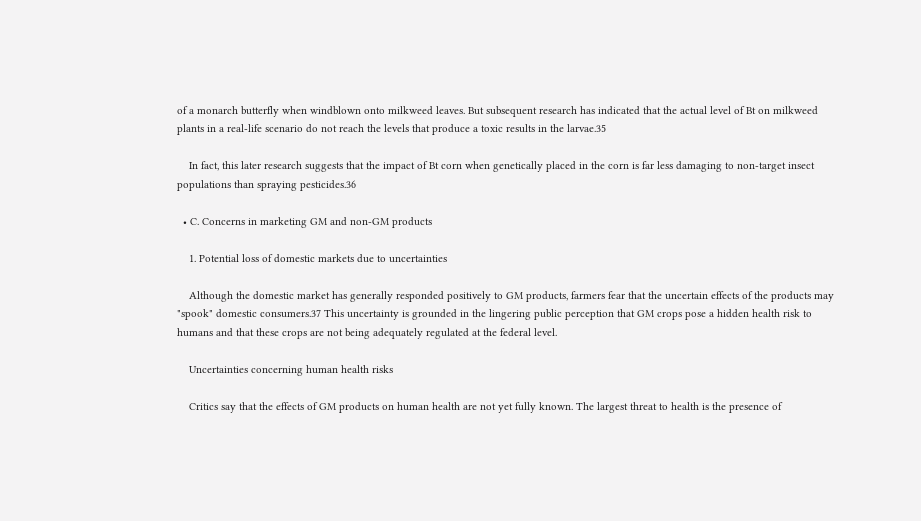of a monarch butterfly when windblown onto milkweed leaves. But subsequent research has indicated that the actual level of Bt on milkweed plants in a real-life scenario do not reach the levels that produce a toxic results in the larvae.35

    In fact, this later research suggests that the impact of Bt corn when genetically placed in the corn is far less damaging to non-target insect populations than spraying pesticides.36

  • C. Concerns in marketing GM and non-GM products

    1. Potential loss of domestic markets due to uncertainties

    Although the domestic market has generally responded positively to GM products, farmers fear that the uncertain effects of the products may "spook" domestic consumers.37 This uncertainty is grounded in the lingering public perception that GM crops pose a hidden health risk to humans and that these crops are not being adequately regulated at the federal level.

    Uncertainties concerning human health risks

    Critics say that the effects of GM products on human health are not yet fully known. The largest threat to health is the presence of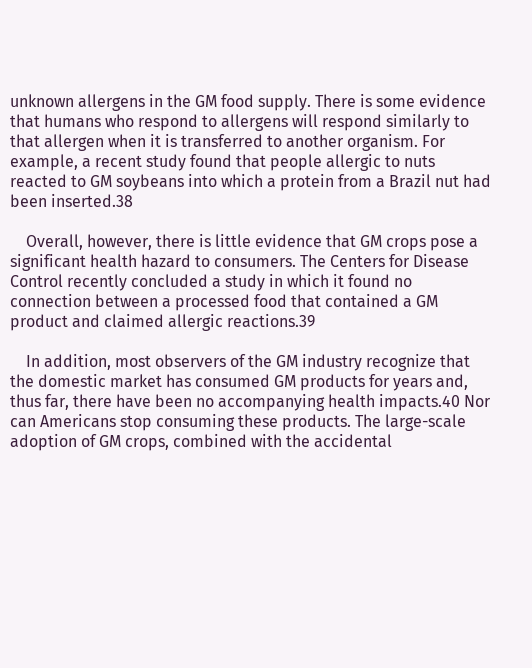unknown allergens in the GM food supply. There is some evidence that humans who respond to allergens will respond similarly to that allergen when it is transferred to another organism. For example, a recent study found that people allergic to nuts reacted to GM soybeans into which a protein from a Brazil nut had been inserted.38

    Overall, however, there is little evidence that GM crops pose a significant health hazard to consumers. The Centers for Disease Control recently concluded a study in which it found no connection between a processed food that contained a GM product and claimed allergic reactions.39

    In addition, most observers of the GM industry recognize that the domestic market has consumed GM products for years and, thus far, there have been no accompanying health impacts.40 Nor can Americans stop consuming these products. The large-scale adoption of GM crops, combined with the accidental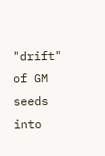"drift" of GM seeds into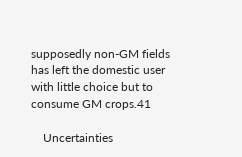supposedly non-GM fields has left the domestic user with little choice but to consume GM crops.41

    Uncertainties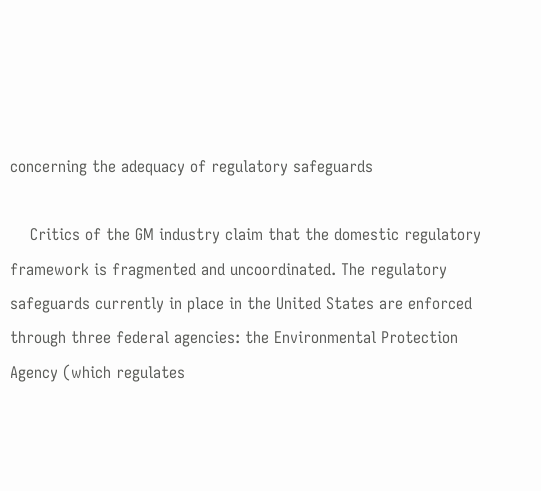concerning the adequacy of regulatory safeguards

    Critics of the GM industry claim that the domestic regulatory framework is fragmented and uncoordinated. The regulatory safeguards currently in place in the United States are enforced through three federal agencies: the Environmental Protection Agency (which regulates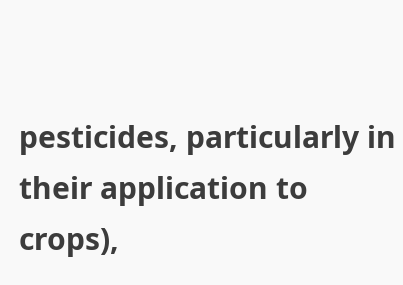pesticides, particularly in their application to crops),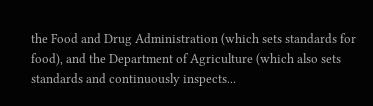the Food and Drug Administration (which sets standards for food), and the Department of Agriculture (which also sets standards and continuously inspects...